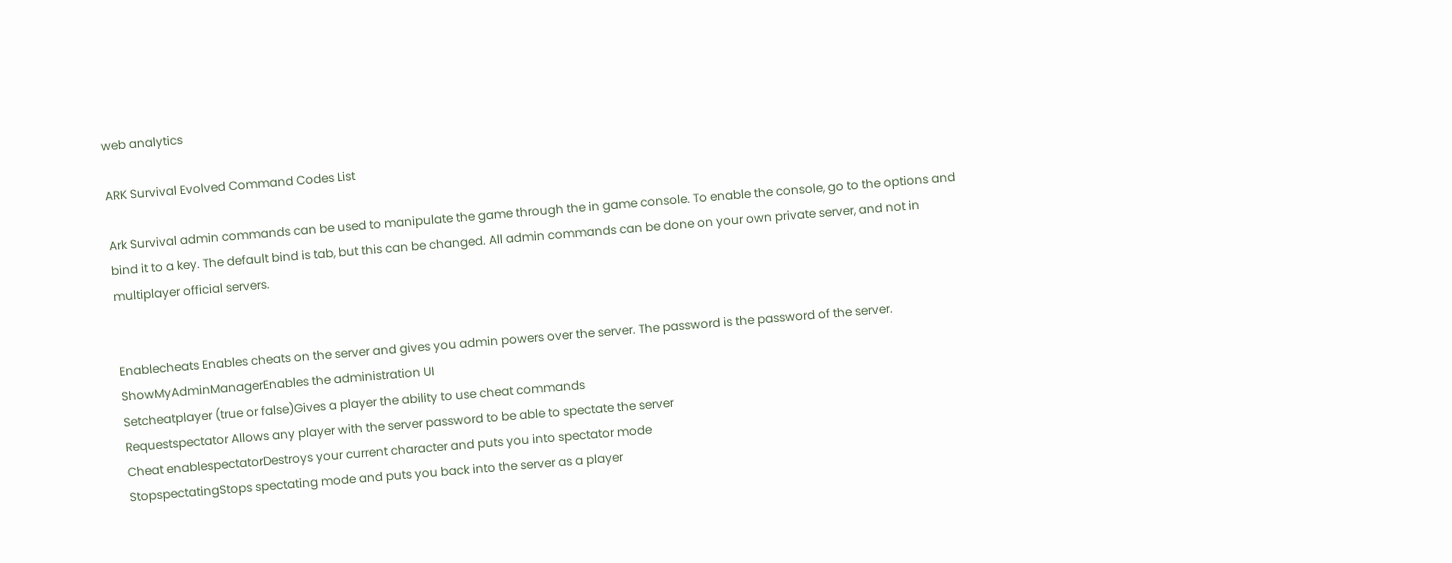web analytics

ARK Survival Evolved Command Codes List

Ark Survival admin commands can be used to manipulate the game through the in game console. To enable the console, go to the options and bind it to a key. The default bind is tab, but this can be changed. All admin commands can be done on your own private server, and not in multiplayer official servers.


Enablecheats Enables cheats on the server and gives you admin powers over the server. The password is the password of the server.
ShowMyAdminManagerEnables the administration UI
Setcheatplayer (true or false)Gives a player the ability to use cheat commands
Requestspectator Allows any player with the server password to be able to spectate the server
Cheat enablespectatorDestroys your current character and puts you into spectator mode
StopspectatingStops spectating mode and puts you back into the server as a player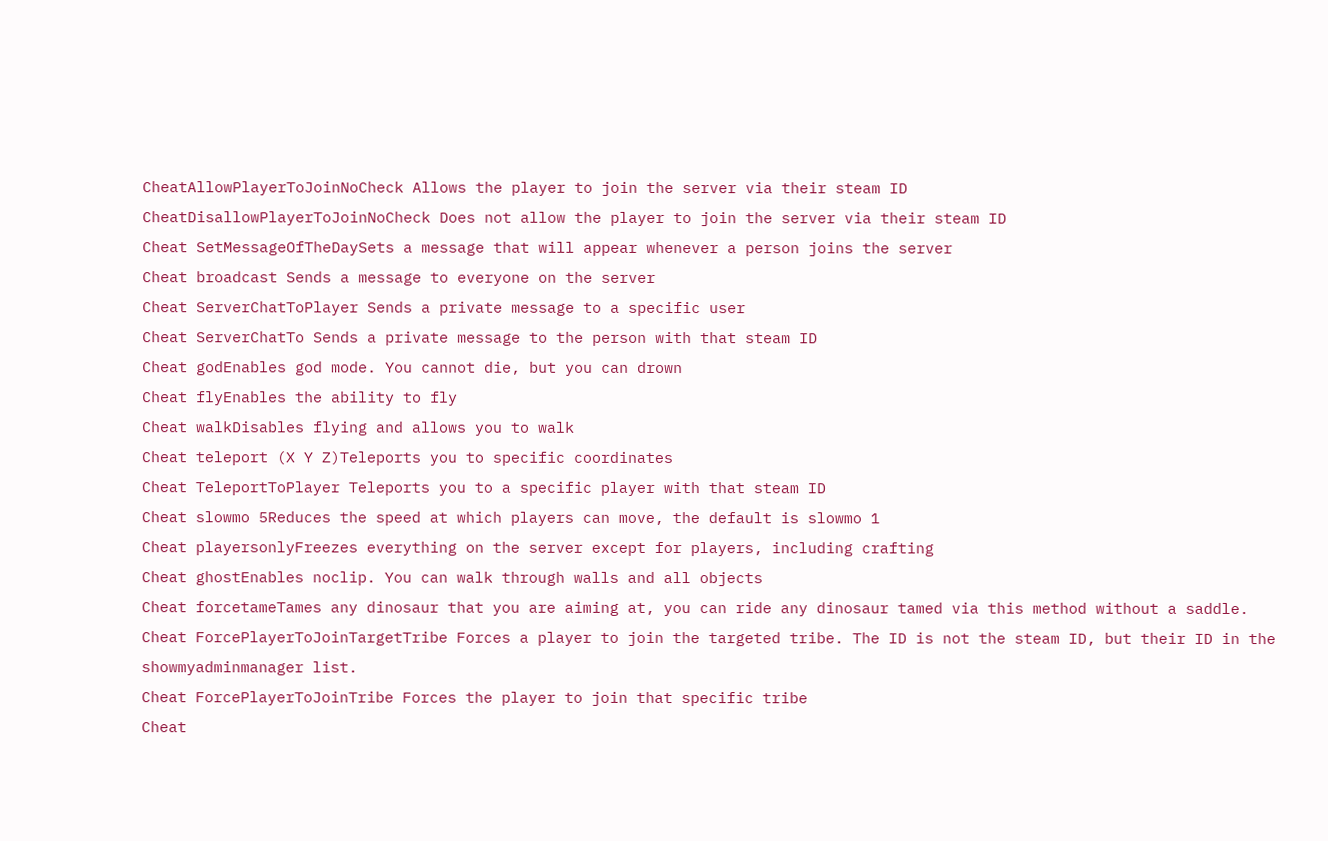CheatAllowPlayerToJoinNoCheck Allows the player to join the server via their steam ID
CheatDisallowPlayerToJoinNoCheck Does not allow the player to join the server via their steam ID
Cheat SetMessageOfTheDaySets a message that will appear whenever a person joins the server
Cheat broadcast Sends a message to everyone on the server
Cheat ServerChatToPlayer Sends a private message to a specific user
Cheat ServerChatTo Sends a private message to the person with that steam ID
Cheat godEnables god mode. You cannot die, but you can drown
Cheat flyEnables the ability to fly
Cheat walkDisables flying and allows you to walk
Cheat teleport (X Y Z)Teleports you to specific coordinates
Cheat TeleportToPlayer Teleports you to a specific player with that steam ID
Cheat slowmo 5Reduces the speed at which players can move, the default is slowmo 1
Cheat playersonlyFreezes everything on the server except for players, including crafting
Cheat ghostEnables noclip. You can walk through walls and all objects
Cheat forcetameTames any dinosaur that you are aiming at, you can ride any dinosaur tamed via this method without a saddle.
Cheat ForcePlayerToJoinTargetTribe Forces a player to join the targeted tribe. The ID is not the steam ID, but their ID in the showmyadminmanager list.
Cheat ForcePlayerToJoinTribe Forces the player to join that specific tribe
Cheat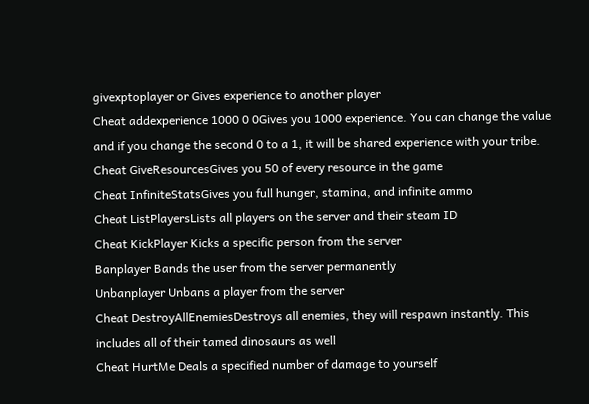givexptoplayer or Gives experience to another player
Cheat addexperience 1000 0 0Gives you 1000 experience. You can change the value and if you change the second 0 to a 1, it will be shared experience with your tribe.
Cheat GiveResourcesGives you 50 of every resource in the game
Cheat InfiniteStatsGives you full hunger, stamina, and infinite ammo
Cheat ListPlayersLists all players on the server and their steam ID
Cheat KickPlayer Kicks a specific person from the server
Banplayer Bands the user from the server permanently
Unbanplayer Unbans a player from the server
Cheat DestroyAllEnemiesDestroys all enemies, they will respawn instantly. This includes all of their tamed dinosaurs as well
Cheat HurtMe Deals a specified number of damage to yourself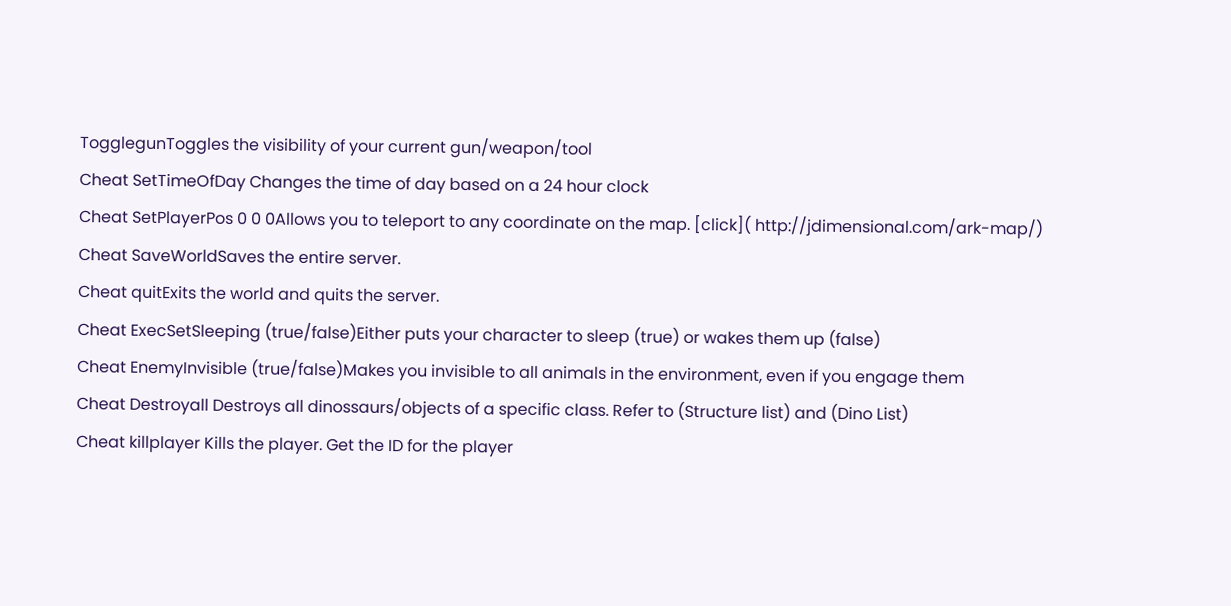TogglegunToggles the visibility of your current gun/weapon/tool
Cheat SetTimeOfDay Changes the time of day based on a 24 hour clock
Cheat SetPlayerPos 0 0 0Allows you to teleport to any coordinate on the map. [click]( http://jdimensional.com/ark-map/)
Cheat SaveWorldSaves the entire server.
Cheat quitExits the world and quits the server.
Cheat ExecSetSleeping (true/false)Either puts your character to sleep (true) or wakes them up (false)
Cheat EnemyInvisible (true/false)Makes you invisible to all animals in the environment, even if you engage them
Cheat Destroyall Destroys all dinossaurs/objects of a specific class. Refer to (Structure list) and (Dino List)
Cheat killplayer Kills the player. Get the ID for the player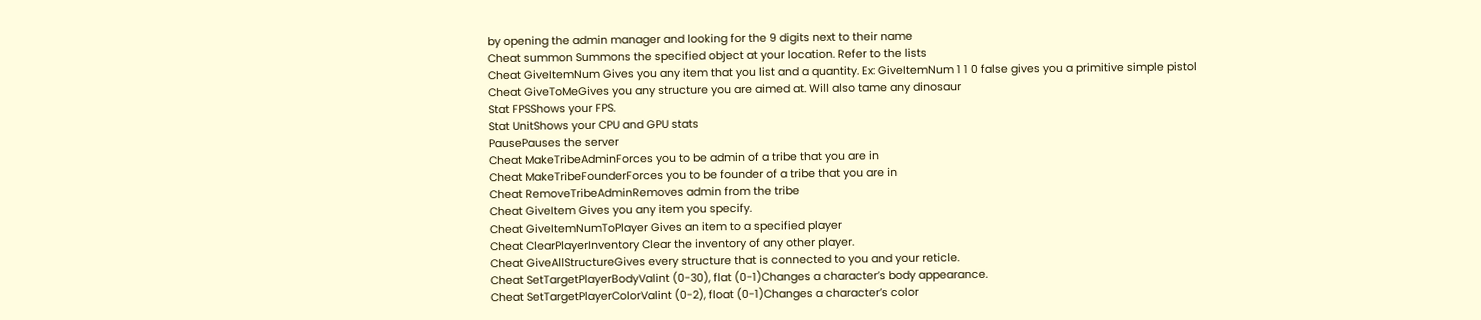by opening the admin manager and looking for the 9 digits next to their name
Cheat summon Summons the specified object at your location. Refer to the lists
Cheat GiveItemNum Gives you any item that you list and a quantity. Ex: GiveItemNum 1 1 0 false gives you a primitive simple pistol
Cheat GiveToMeGives you any structure you are aimed at. Will also tame any dinosaur
Stat FPSShows your FPS.
Stat UnitShows your CPU and GPU stats
PausePauses the server
Cheat MakeTribeAdminForces you to be admin of a tribe that you are in
Cheat MakeTribeFounderForces you to be founder of a tribe that you are in
Cheat RemoveTribeAdminRemoves admin from the tribe
Cheat GiveItem Gives you any item you specify.
Cheat GiveItemNumToPlayer Gives an item to a specified player
Cheat ClearPlayerInventory Clear the inventory of any other player.
Cheat GiveAllStructureGives every structure that is connected to you and your reticle.
Cheat SetTargetPlayerBodyValint (0-30), flat (0-1)Changes a character’s body appearance.
Cheat SetTargetPlayerColorValint (0-2), float (0-1)Changes a character’s color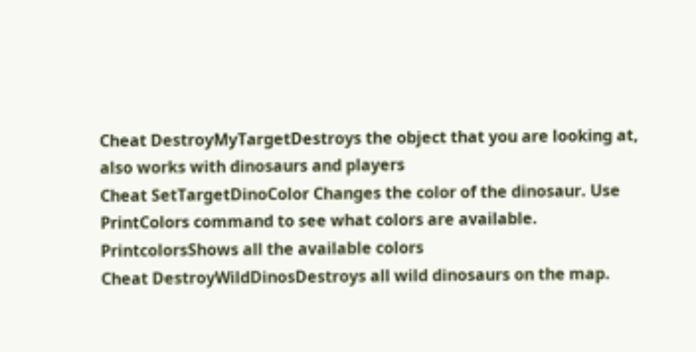Cheat DestroyMyTargetDestroys the object that you are looking at, also works with dinosaurs and players
Cheat SetTargetDinoColor Changes the color of the dinosaur. Use PrintColors command to see what colors are available.
PrintcolorsShows all the available colors
Cheat DestroyWildDinosDestroys all wild dinosaurs on the map.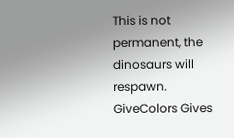This is not permanent, the dinosaurs will respawn.
GiveColors Gives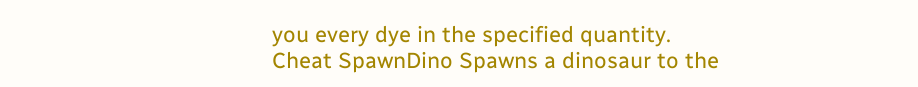you every dye in the specified quantity.
Cheat SpawnDino Spawns a dinosaur to the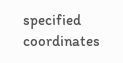specified coordinates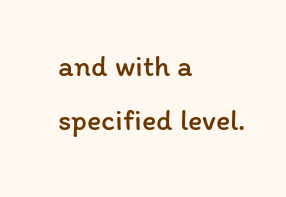and with a specified level.